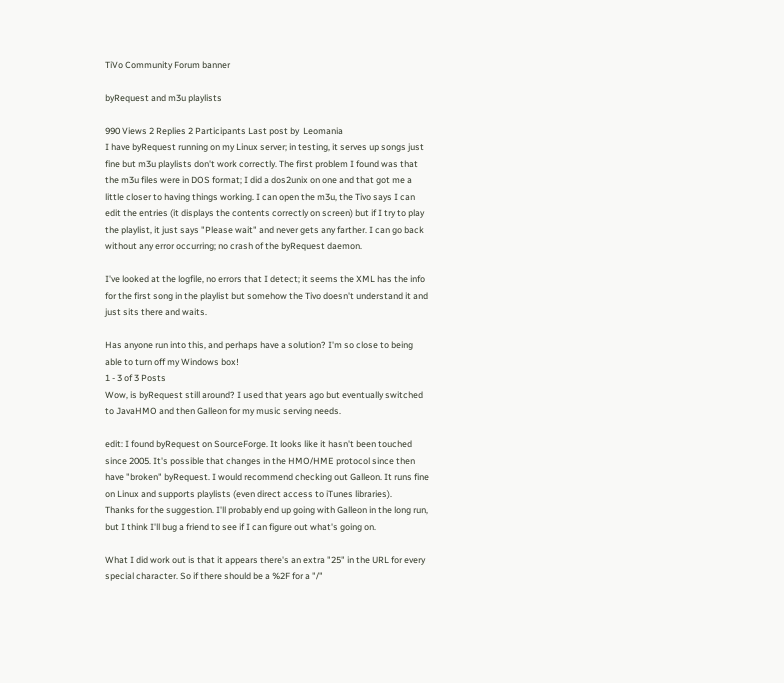TiVo Community Forum banner

byRequest and m3u playlists

990 Views 2 Replies 2 Participants Last post by  Leomania
I have byRequest running on my Linux server; in testing, it serves up songs just fine but m3u playlists don't work correctly. The first problem I found was that the m3u files were in DOS format; I did a dos2unix on one and that got me a little closer to having things working. I can open the m3u, the Tivo says I can edit the entries (it displays the contents correctly on screen) but if I try to play the playlist, it just says "Please wait" and never gets any farther. I can go back without any error occurring; no crash of the byRequest daemon.

I've looked at the logfile, no errors that I detect; it seems the XML has the info for the first song in the playlist but somehow the Tivo doesn't understand it and just sits there and waits.

Has anyone run into this, and perhaps have a solution? I'm so close to being able to turn off my Windows box!
1 - 3 of 3 Posts
Wow, is byRequest still around? I used that years ago but eventually switched to JavaHMO and then Galleon for my music serving needs.

edit: I found byRequest on SourceForge. It looks like it hasn't been touched since 2005. It's possible that changes in the HMO/HME protocol since then have "broken" byRequest. I would recommend checking out Galleon. It runs fine on Linux and supports playlists (even direct access to iTunes libraries).
Thanks for the suggestion. I'll probably end up going with Galleon in the long run, but I think I'll bug a friend to see if I can figure out what's going on.

What I did work out is that it appears there's an extra "25" in the URL for every special character. So if there should be a %2F for a "/"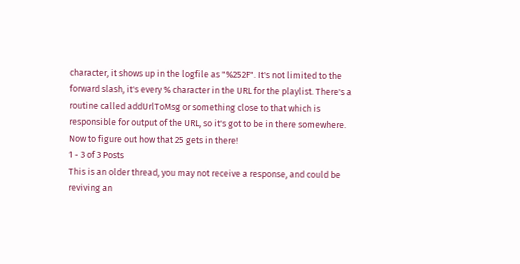character, it shows up in the logfile as "%252F". It's not limited to the forward slash, it's every % character in the URL for the playlist. There's a routine called addUrlToMsg or something close to that which is responsible for output of the URL, so it's got to be in there somewhere. Now to figure out how that 25 gets in there!
1 - 3 of 3 Posts
This is an older thread, you may not receive a response, and could be reviving an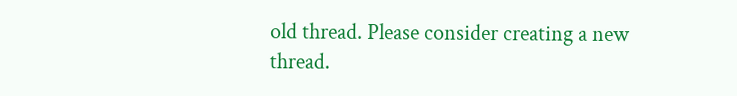old thread. Please consider creating a new thread.